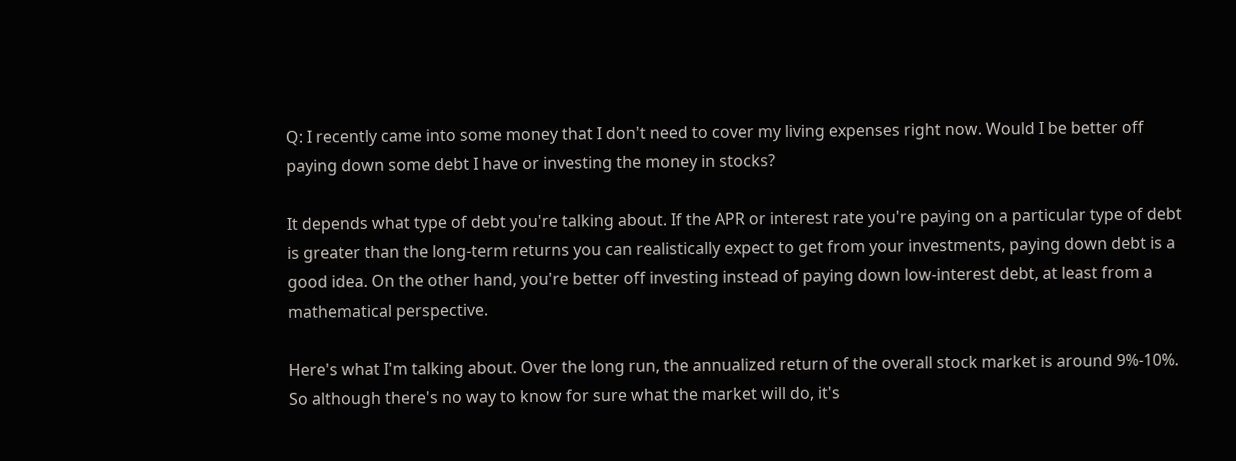Q: I recently came into some money that I don't need to cover my living expenses right now. Would I be better off paying down some debt I have or investing the money in stocks?

It depends what type of debt you're talking about. If the APR or interest rate you're paying on a particular type of debt is greater than the long-term returns you can realistically expect to get from your investments, paying down debt is a good idea. On the other hand, you're better off investing instead of paying down low-interest debt, at least from a mathematical perspective.

Here's what I'm talking about. Over the long run, the annualized return of the overall stock market is around 9%-10%. So although there's no way to know for sure what the market will do, it's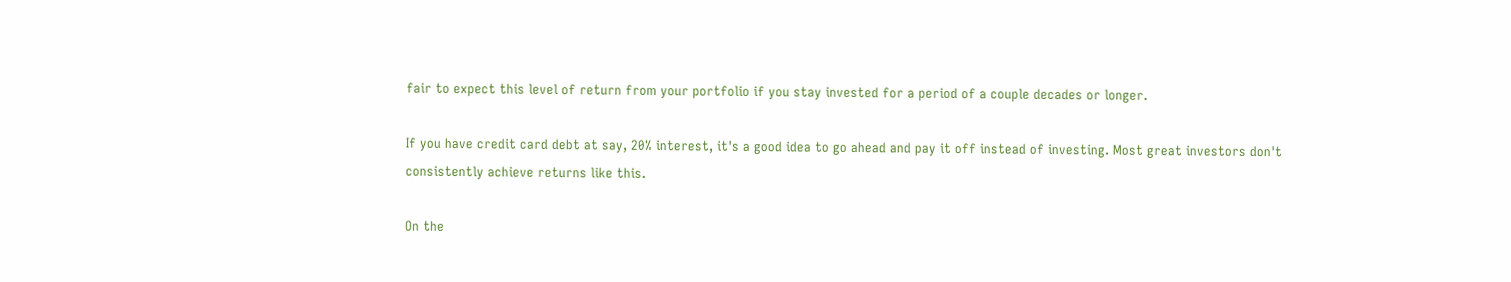fair to expect this level of return from your portfolio if you stay invested for a period of a couple decades or longer.

If you have credit card debt at say, 20% interest, it's a good idea to go ahead and pay it off instead of investing. Most great investors don't consistently achieve returns like this.

On the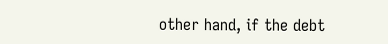other hand, if the debt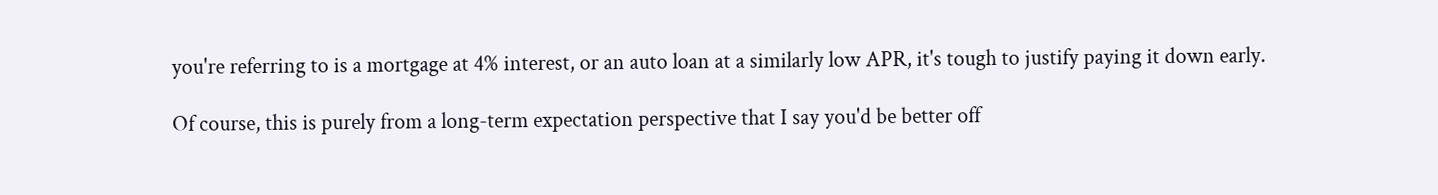you're referring to is a mortgage at 4% interest, or an auto loan at a similarly low APR, it's tough to justify paying it down early.

Of course, this is purely from a long-term expectation perspective that I say you'd be better off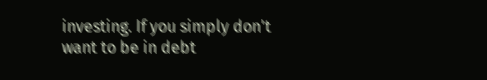investing. If you simply don't want to be in debt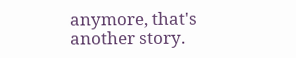anymore, that's another story.